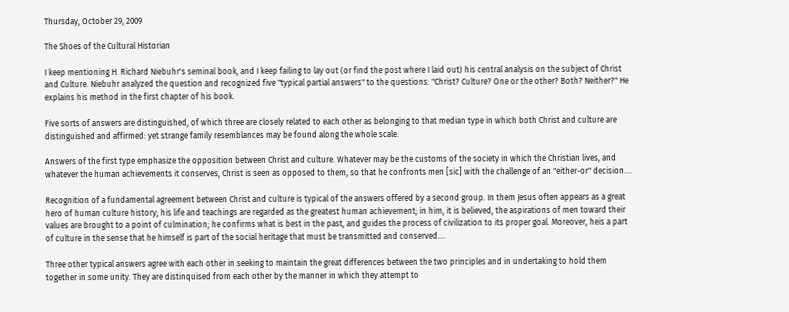Thursday, October 29, 2009

The Shoes of the Cultural Historian

I keep mentioning H. Richard Niebuhr's seminal book, and I keep failing to lay out (or find the post where I laid out) his central analysis on the subject of Christ and Culture. Niebuhr analyzed the question and recognized five "typical partial answers" to the questions: "Christ? Culture? One or the other? Both? Neither?" He explains his method in the first chapter of his book.

Five sorts of answers are distinguished, of which three are closely related to each other as belonging to that median type in which both Christ and culture are distinguished and affirmed: yet strange family resemblances may be found along the whole scale.

Answers of the first type emphasize the opposition between Christ and culture. Whatever may be the customs of the society in which the Christian lives, and whatever the human achievements it conserves, Christ is seen as opposed to them, so that he confronts men [sic] with the challenge of an "either-or" decision....

Recognition of a fundamental agreement between Christ and culture is typical of the answers offered by a second group. In them Jesus often appears as a great hero of human culture history; his life and teachings are regarded as the greatest human achievement; in him, it is believed, the aspirations of men toward their values are brought to a point of culmination; he confirms what is best in the past, and guides the process of civilization to its proper goal. Moreover, heis a part of culture in the sense that he himself is part of the social heritage that must be transmitted and conserved....

Three other typical answers agree with each other in seeking to maintain the great differences between the two principles and in undertaking to hold them together in some unity. They are distinquised from each other by the manner in which they attempt to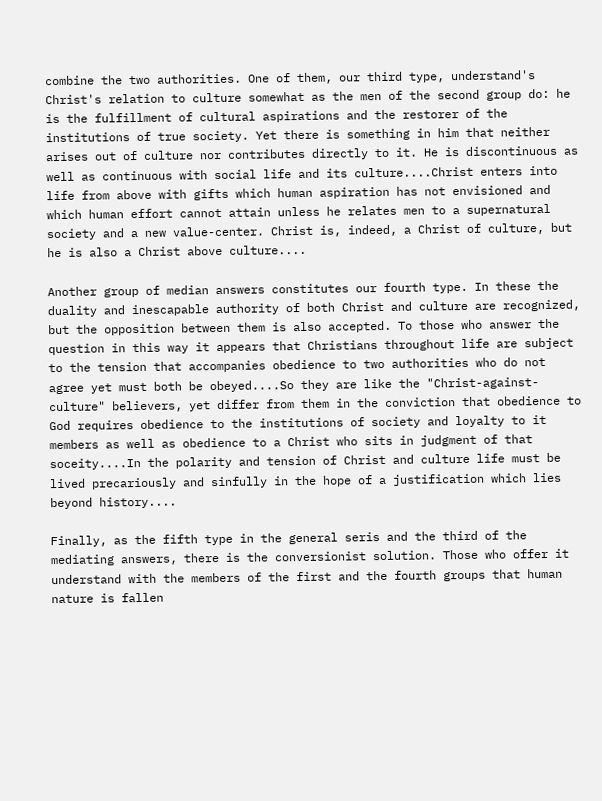combine the two authorities. One of them, our third type, understand's Christ's relation to culture somewhat as the men of the second group do: he is the fulfillment of cultural aspirations and the restorer of the institutions of true society. Yet there is something in him that neither arises out of culture nor contributes directly to it. He is discontinuous as well as continuous with social life and its culture....Christ enters into life from above with gifts which human aspiration has not envisioned and which human effort cannot attain unless he relates men to a supernatural society and a new value-center. Christ is, indeed, a Christ of culture, but he is also a Christ above culture....

Another group of median answers constitutes our fourth type. In these the duality and inescapable authority of both Christ and culture are recognized, but the opposition between them is also accepted. To those who answer the question in this way it appears that Christians throughout life are subject to the tension that accompanies obedience to two authorities who do not agree yet must both be obeyed....So they are like the "Christ-against-culture" believers, yet differ from them in the conviction that obedience to God requires obedience to the institutions of society and loyalty to it members as well as obedience to a Christ who sits in judgment of that soceity....In the polarity and tension of Christ and culture life must be lived precariously and sinfully in the hope of a justification which lies beyond history....

Finally, as the fifth type in the general seris and the third of the mediating answers, there is the conversionist solution. Those who offer it understand with the members of the first and the fourth groups that human nature is fallen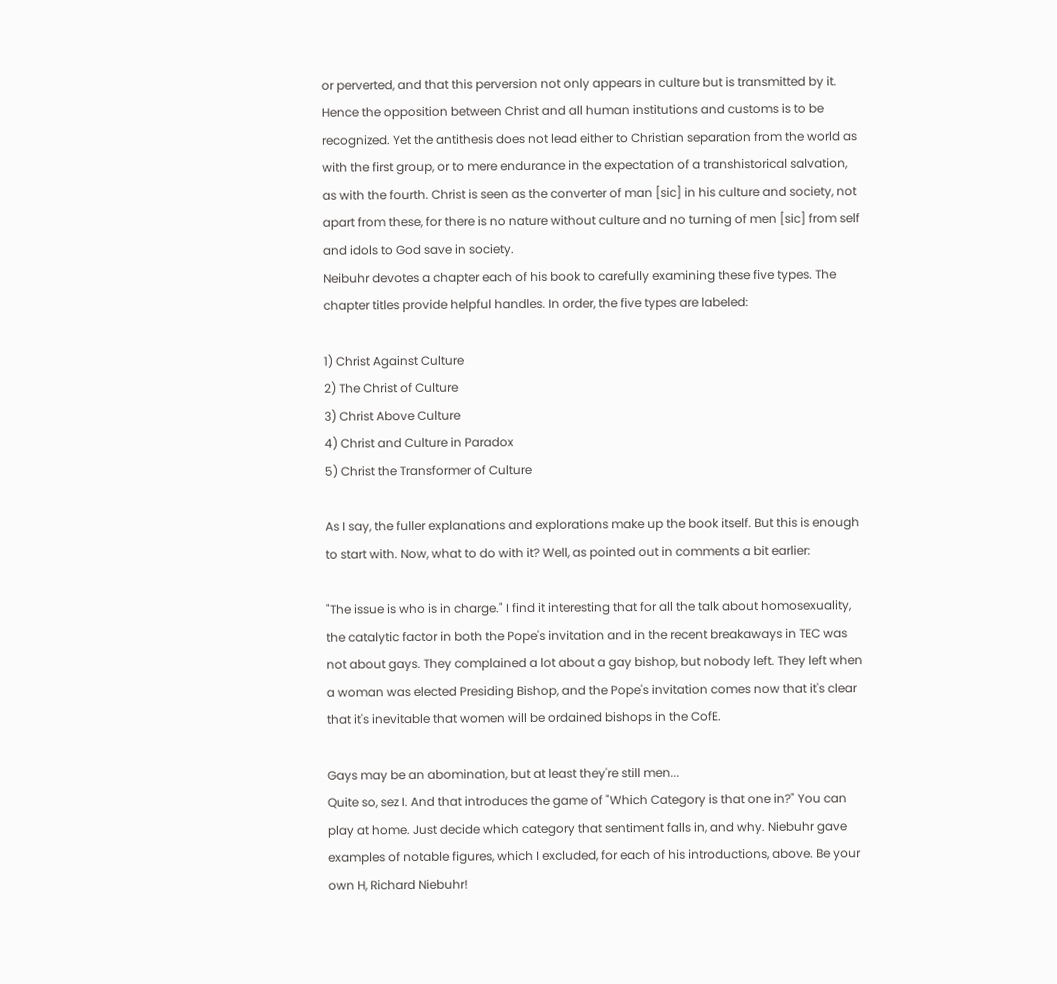or perverted, and that this perversion not only appears in culture but is transmitted by it. Hence the opposition between Christ and all human institutions and customs is to be recognized. Yet the antithesis does not lead either to Christian separation from the world as with the first group, or to mere endurance in the expectation of a transhistorical salvation, as with the fourth. Christ is seen as the converter of man [sic] in his culture and society, not apart from these, for there is no nature without culture and no turning of men [sic] from self and idols to God save in society.
Neibuhr devotes a chapter each of his book to carefully examining these five types. The chapter titles provide helpful handles. In order, the five types are labeled:

1) Christ Against Culture
2) The Christ of Culture
3) Christ Above Culture
4) Christ and Culture in Paradox
5) Christ the Transformer of Culture

As I say, the fuller explanations and explorations make up the book itself. But this is enough to start with. Now, what to do with it? Well, as pointed out in comments a bit earlier:

"The issue is who is in charge." I find it interesting that for all the talk about homosexuality, the catalytic factor in both the Pope's invitation and in the recent breakaways in TEC was not about gays. They complained a lot about a gay bishop, but nobody left. They left when a woman was elected Presiding Bishop, and the Pope's invitation comes now that it's clear that it's inevitable that women will be ordained bishops in the CofE.

Gays may be an abomination, but at least they're still men...
Quite so, sez I. And that introduces the game of "Which Category is that one in?" You can play at home. Just decide which category that sentiment falls in, and why. Niebuhr gave examples of notable figures, which I excluded, for each of his introductions, above. Be your own H, Richard Niebuhr!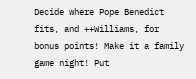Decide where Pope Benedict fits, and ++Williams, for bonus points! Make it a family game night! Put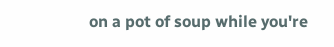on a pot of soup while you're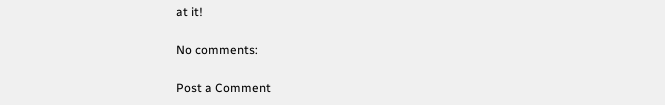at it!

No comments:

Post a Comment